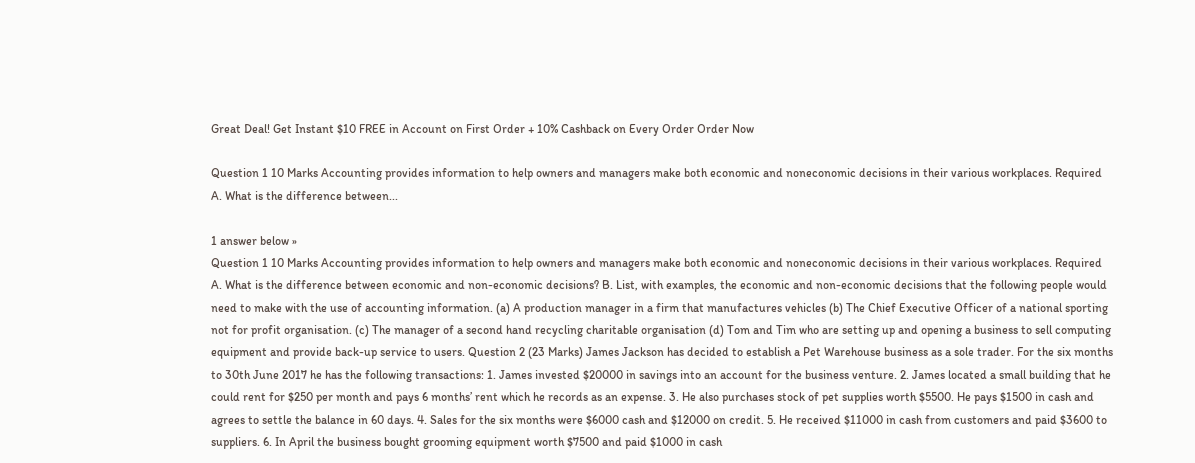Great Deal! Get Instant $10 FREE in Account on First Order + 10% Cashback on Every Order Order Now

Question 1 10 Marks Accounting provides information to help owners and managers make both economic and noneconomic decisions in their various workplaces. Required A. What is the difference between...

1 answer below »
Question 1 10 Marks Accounting provides information to help owners and managers make both economic and noneconomic decisions in their various workplaces. Required A. What is the difference between economic and non-economic decisions? B. List, with examples, the economic and non-economic decisions that the following people would need to make with the use of accounting information. (a) A production manager in a firm that manufactures vehicles (b) The Chief Executive Officer of a national sporting not for profit organisation. (c) The manager of a second hand recycling charitable organisation (d) Tom and Tim who are setting up and opening a business to sell computing equipment and provide back-up service to users. Question 2 (23 Marks) James Jackson has decided to establish a Pet Warehouse business as a sole trader. For the six months to 30th June 2017 he has the following transactions: 1. James invested $20000 in savings into an account for the business venture. 2. James located a small building that he could rent for $250 per month and pays 6 months’ rent which he records as an expense. 3. He also purchases stock of pet supplies worth $5500. He pays $1500 in cash and agrees to settle the balance in 60 days. 4. Sales for the six months were $6000 cash and $12000 on credit. 5. He received $11000 in cash from customers and paid $3600 to suppliers. 6. In April the business bought grooming equipment worth $7500 and paid $1000 in cash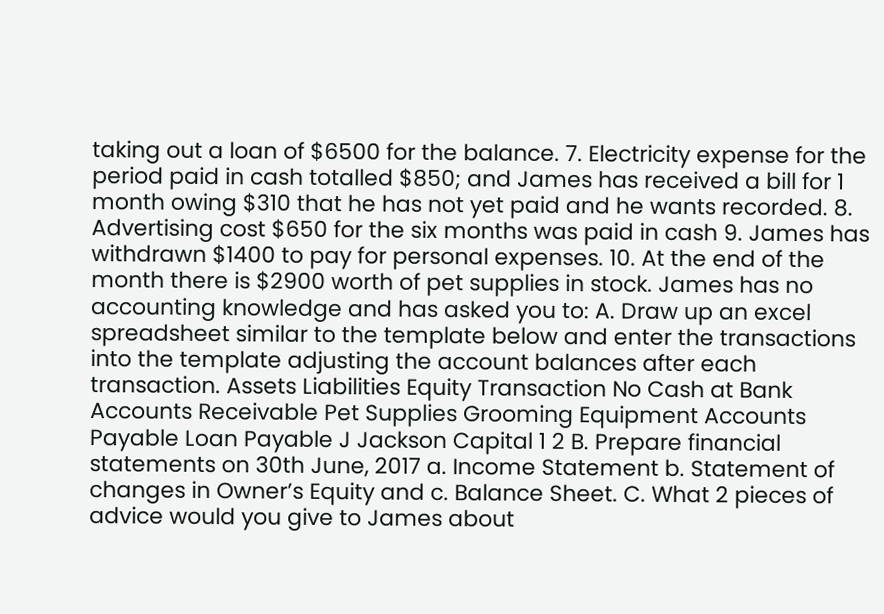taking out a loan of $6500 for the balance. 7. Electricity expense for the period paid in cash totalled $850; and James has received a bill for 1 month owing $310 that he has not yet paid and he wants recorded. 8. Advertising cost $650 for the six months was paid in cash 9. James has withdrawn $1400 to pay for personal expenses. 10. At the end of the month there is $2900 worth of pet supplies in stock. James has no accounting knowledge and has asked you to: A. Draw up an excel spreadsheet similar to the template below and enter the transactions into the template adjusting the account balances after each transaction. Assets Liabilities Equity Transaction No Cash at Bank Accounts Receivable Pet Supplies Grooming Equipment Accounts Payable Loan Payable J Jackson Capital 1 2 B. Prepare financial statements on 30th June, 2017 a. Income Statement b. Statement of changes in Owner’s Equity and c. Balance Sheet. C. What 2 pieces of advice would you give to James about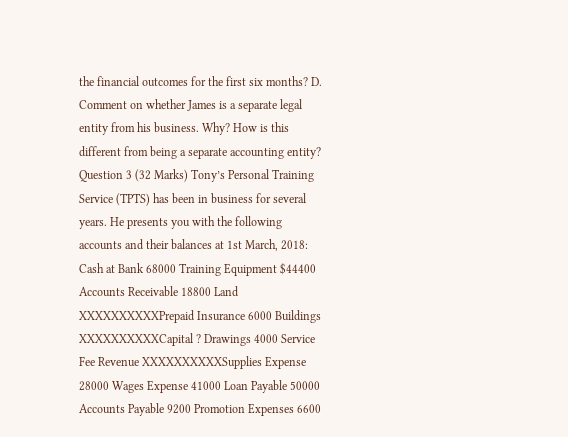the financial outcomes for the first six months? D. Comment on whether James is a separate legal entity from his business. Why? How is this different from being a separate accounting entity? Question 3 (32 Marks) Tony’s Personal Training Service (TPTS) has been in business for several years. He presents you with the following accounts and their balances at 1st March, 2018: Cash at Bank 68000 Training Equipment $44400 Accounts Receivable 18800 Land XXXXXXXXXXPrepaid Insurance 6000 Buildings XXXXXXXXXXCapital ? Drawings 4000 Service Fee Revenue XXXXXXXXXXSupplies Expense 28000 Wages Expense 41000 Loan Payable 50000 Accounts Payable 9200 Promotion Expenses 6600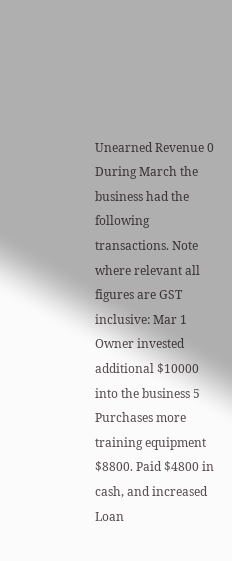Unearned Revenue 0 During March the business had the following transactions. Note where relevant all figures are GST inclusive: Mar 1 Owner invested additional $10000 into the business 5 Purchases more training equipment $8800. Paid $4800 in cash, and increased Loan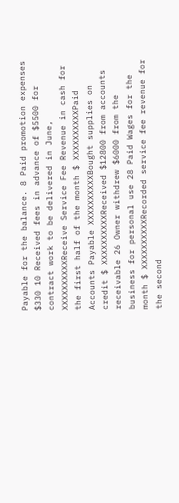Payable for the balance. 8 Paid promotion expenses $330 10 Received fees in advance of $5500 for contract work to be delivered in June, XXXXXXXXXXReceive Service Fee Revenue in cash for the first half of the month $ XXXXXXXXXXPaid Accounts Payable XXXXXXXXXXBought supplies on credit $ XXXXXXXXXXReceived $12800 from accounts receivable 26 Owner withdrew $6000 from the business for personal use 28 Paid Wages for the month $ XXXXXXXXXXRecorded service fee revenue for the second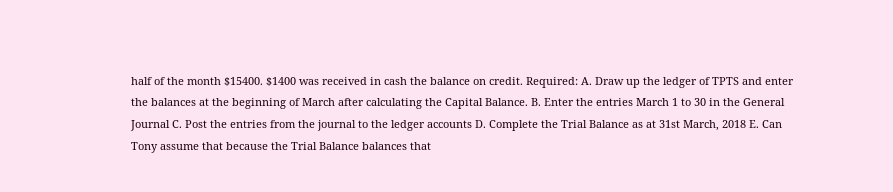half of the month $15400. $1400 was received in cash the balance on credit. Required: A. Draw up the ledger of TPTS and enter the balances at the beginning of March after calculating the Capital Balance. B. Enter the entries March 1 to 30 in the General Journal C. Post the entries from the journal to the ledger accounts D. Complete the Trial Balance as at 31st March, 2018 E. Can Tony assume that because the Trial Balance balances that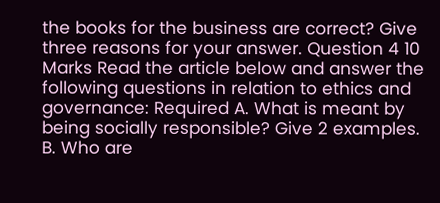the books for the business are correct? Give three reasons for your answer. Question 4 10 Marks Read the article below and answer the following questions in relation to ethics and governance: Required A. What is meant by being socially responsible? Give 2 examples. B. Who are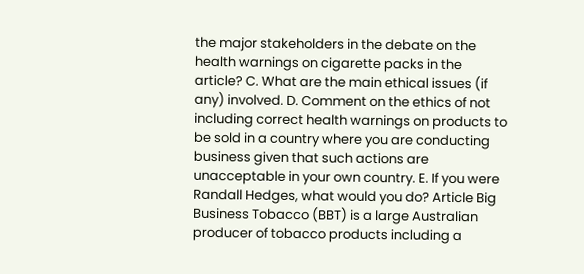the major stakeholders in the debate on the health warnings on cigarette packs in the article? C. What are the main ethical issues (if any) involved. D. Comment on the ethics of not including correct health warnings on products to be sold in a country where you are conducting business given that such actions are unacceptable in your own country. E. If you were Randall Hedges, what would you do? Article Big Business Tobacco (BBT) is a large Australian producer of tobacco products including a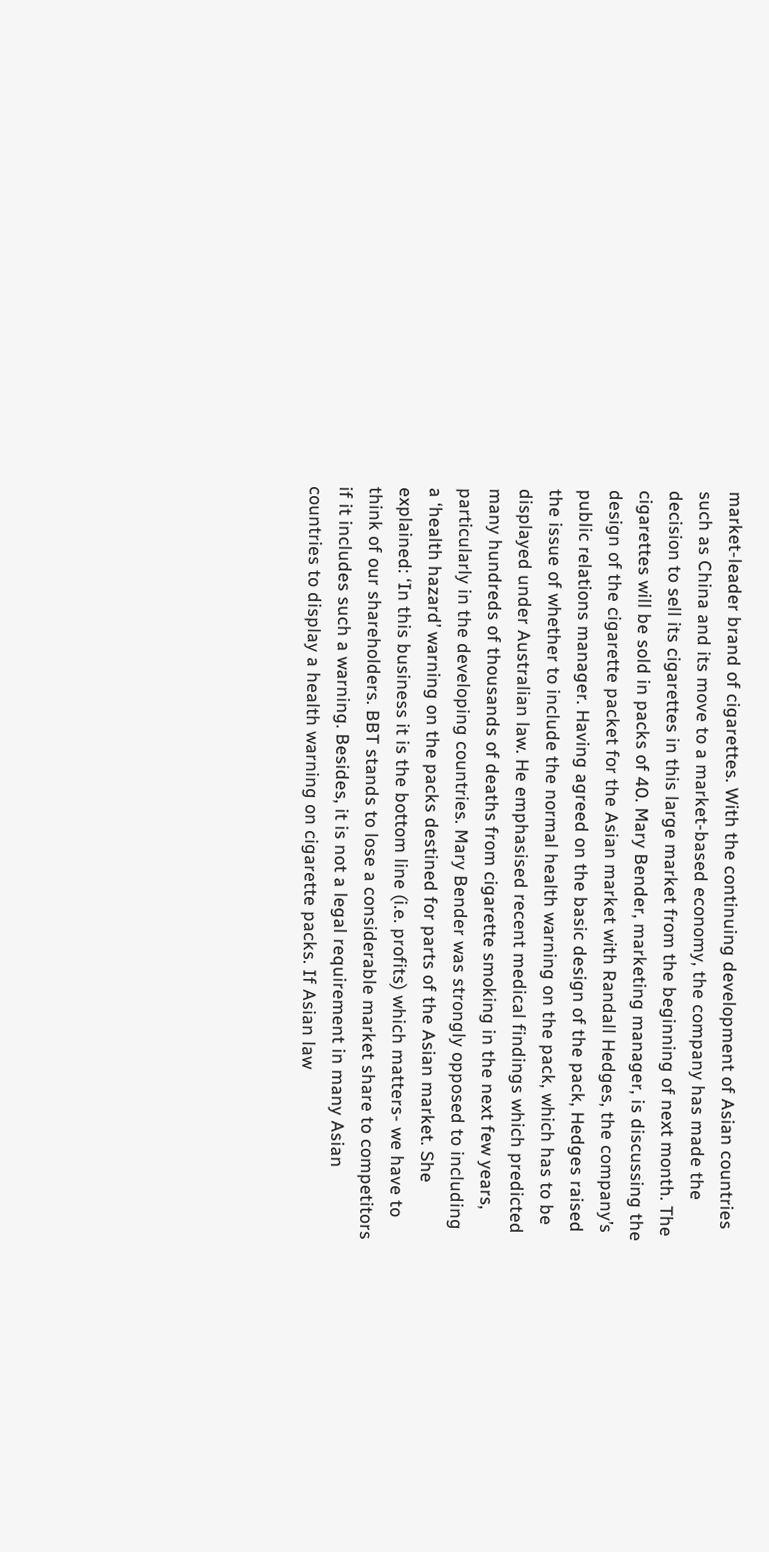market-leader brand of cigarettes. With the continuing development of Asian countries such as China and its move to a market-based economy, the company has made the decision to sell its cigarettes in this large market from the beginning of next month. The cigarettes will be sold in packs of 40. Mary Bender, marketing manager, is discussing the design of the cigarette packet for the Asian market with Randall Hedges, the company’s public relations manager. Having agreed on the basic design of the pack, Hedges raised the issue of whether to include the normal health warning on the pack, which has to be displayed under Australian law. He emphasised recent medical findings which predicted many hundreds of thousands of deaths from cigarette smoking in the next few years, particularly in the developing countries. Mary Bender was strongly opposed to including a ‘health hazard’ warning on the packs destined for parts of the Asian market. She explained: ‘In this business it is the bottom line (i.e. profits) which matters- we have to think of our shareholders. BBT stands to lose a considerable market share to competitors if it includes such a warning. Besides, it is not a legal requirement in many Asian countries to display a health warning on cigarette packs. If Asian law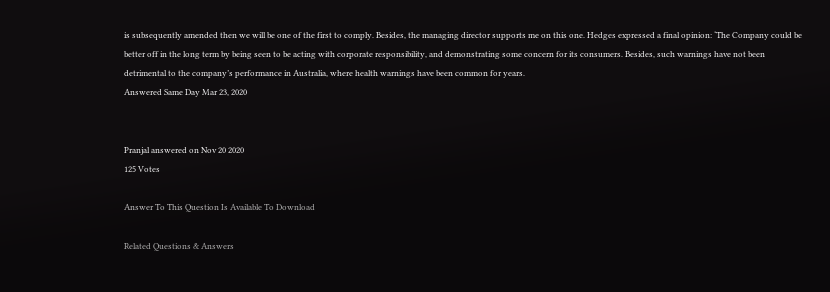is subsequently amended then we will be one of the first to comply. Besides, the managing director supports me on this one. Hedges expressed a final opinion: ‘The Company could be better off in the long term by being seen to be acting with corporate responsibility, and demonstrating some concern for its consumers. Besides, such warnings have not been detrimental to the company’s performance in Australia, where health warnings have been common for years.
Answered Same Day Mar 23, 2020


Pranjal answered on Nov 20 2020
125 Votes

Answer To This Question Is Available To Download

Related Questions & Answers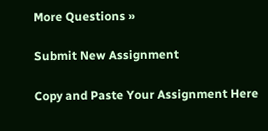More Questions »

Submit New Assignment

Copy and Paste Your Assignment Here